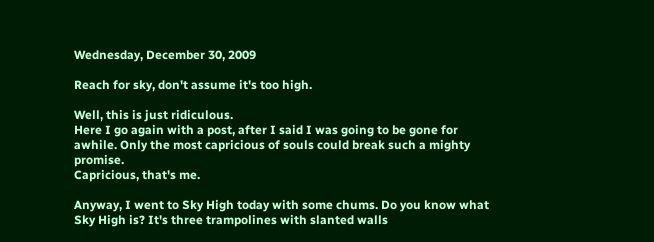Wednesday, December 30, 2009

Reach for sky, don't assume it's too high.

Well, this is just ridiculous.
Here I go again with a post, after I said I was going to be gone for awhile. Only the most capricious of souls could break such a mighty promise.
Capricious, that's me.

Anyway, I went to Sky High today with some chums. Do you know what Sky High is? It's three trampolines with slanted walls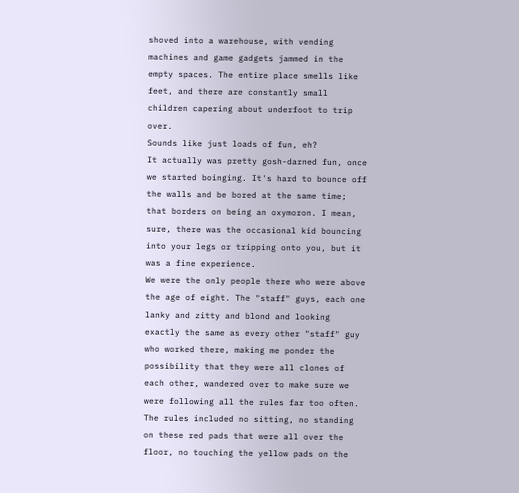shoved into a warehouse, with vending machines and game gadgets jammed in the empty spaces. The entire place smells like feet, and there are constantly small children capering about underfoot to trip over.
Sounds like just loads of fun, eh?
It actually was pretty gosh-darned fun, once we started boinging. It's hard to bounce off the walls and be bored at the same time; that borders on being an oxymoron. I mean, sure, there was the occasional kid bouncing into your legs or tripping onto you, but it was a fine experience.
We were the only people there who were above the age of eight. The "staff" guys, each one lanky and zitty and blond and looking exactly the same as every other "staff" guy who worked there, making me ponder the possibility that they were all clones of each other, wandered over to make sure we were following all the rules far too often. The rules included no sitting, no standing on these red pads that were all over the floor, no touching the yellow pads on the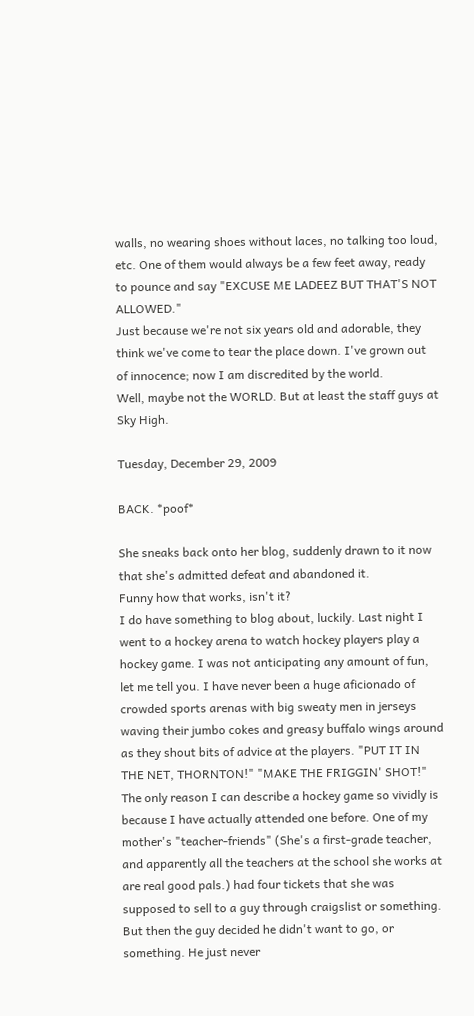walls, no wearing shoes without laces, no talking too loud, etc. One of them would always be a few feet away, ready to pounce and say "EXCUSE ME LADEEZ BUT THAT'S NOT ALLOWED."
Just because we're not six years old and adorable, they think we've come to tear the place down. I've grown out of innocence; now I am discredited by the world.
Well, maybe not the WORLD. But at least the staff guys at Sky High.

Tuesday, December 29, 2009

BACK. *poof*

She sneaks back onto her blog, suddenly drawn to it now that she's admitted defeat and abandoned it.
Funny how that works, isn't it?
I do have something to blog about, luckily. Last night I went to a hockey arena to watch hockey players play a hockey game. I was not anticipating any amount of fun, let me tell you. I have never been a huge aficionado of crowded sports arenas with big sweaty men in jerseys waving their jumbo cokes and greasy buffalo wings around as they shout bits of advice at the players. "PUT IT IN THE NET, THORNTON!" "MAKE THE FRIGGIN' SHOT!"
The only reason I can describe a hockey game so vividly is because I have actually attended one before. One of my mother's "teacher-friends" (She's a first-grade teacher, and apparently all the teachers at the school she works at are real good pals.) had four tickets that she was supposed to sell to a guy through craigslist or something. But then the guy decided he didn't want to go, or something. He just never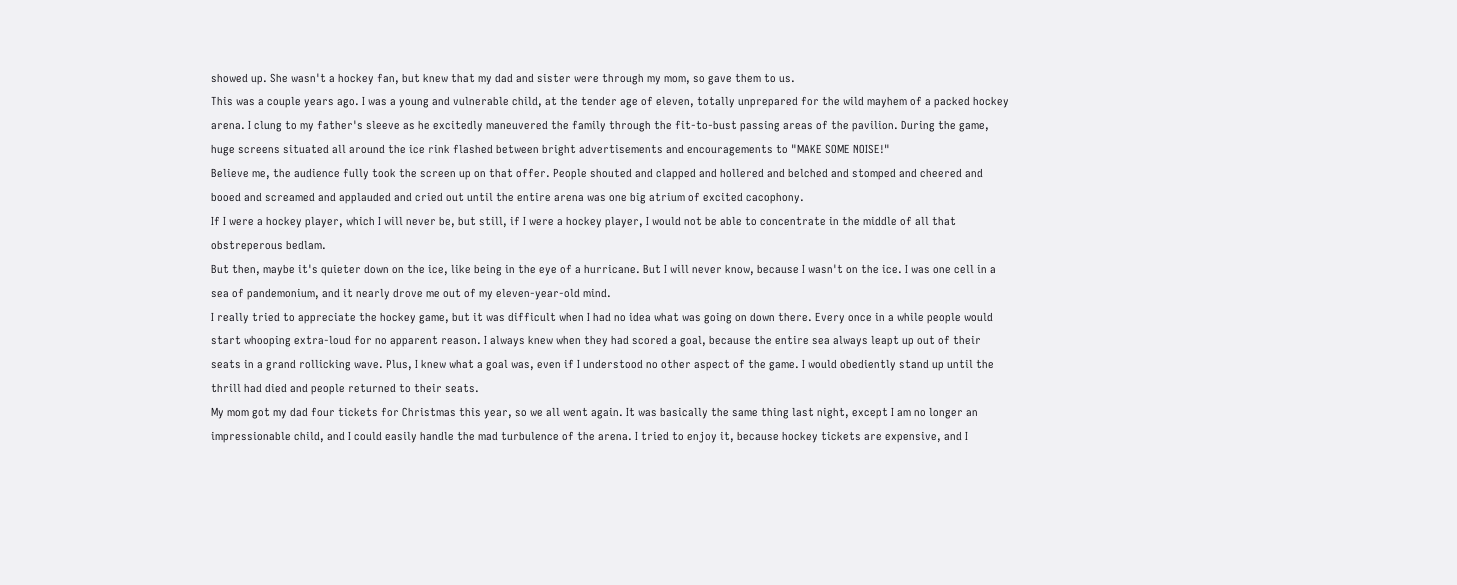showed up. She wasn't a hockey fan, but knew that my dad and sister were through my mom, so gave them to us.
This was a couple years ago. I was a young and vulnerable child, at the tender age of eleven, totally unprepared for the wild mayhem of a packed hockey arena. I clung to my father's sleeve as he excitedly maneuvered the family through the fit-to-bust passing areas of the pavilion. During the game, huge screens situated all around the ice rink flashed between bright advertisements and encouragements to "MAKE SOME NOISE!"
Believe me, the audience fully took the screen up on that offer. People shouted and clapped and hollered and belched and stomped and cheered and booed and screamed and applauded and cried out until the entire arena was one big atrium of excited cacophony.
If I were a hockey player, which I will never be, but still, if I were a hockey player, I would not be able to concentrate in the middle of all that obstreperous bedlam.
But then, maybe it's quieter down on the ice, like being in the eye of a hurricane. But I will never know, because I wasn't on the ice. I was one cell in a sea of pandemonium, and it nearly drove me out of my eleven-year-old mind.
I really tried to appreciate the hockey game, but it was difficult when I had no idea what was going on down there. Every once in a while people would start whooping extra-loud for no apparent reason. I always knew when they had scored a goal, because the entire sea always leapt up out of their seats in a grand rollicking wave. Plus, I knew what a goal was, even if I understood no other aspect of the game. I would obediently stand up until the thrill had died and people returned to their seats.
My mom got my dad four tickets for Christmas this year, so we all went again. It was basically the same thing last night, except I am no longer an impressionable child, and I could easily handle the mad turbulence of the arena. I tried to enjoy it, because hockey tickets are expensive, and I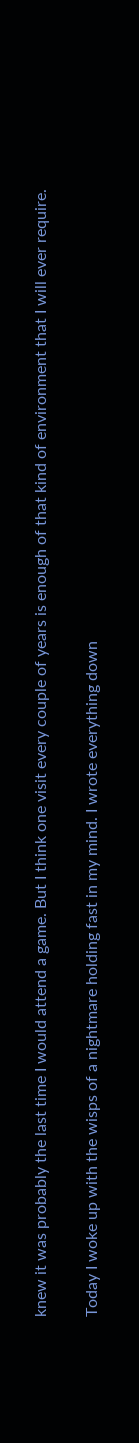knew it was probably the last time I would attend a game. But I think one visit every couple of years is enough of that kind of environment that I will ever require.

Today I woke up with the wisps of a nightmare holding fast in my mind. I wrote everything down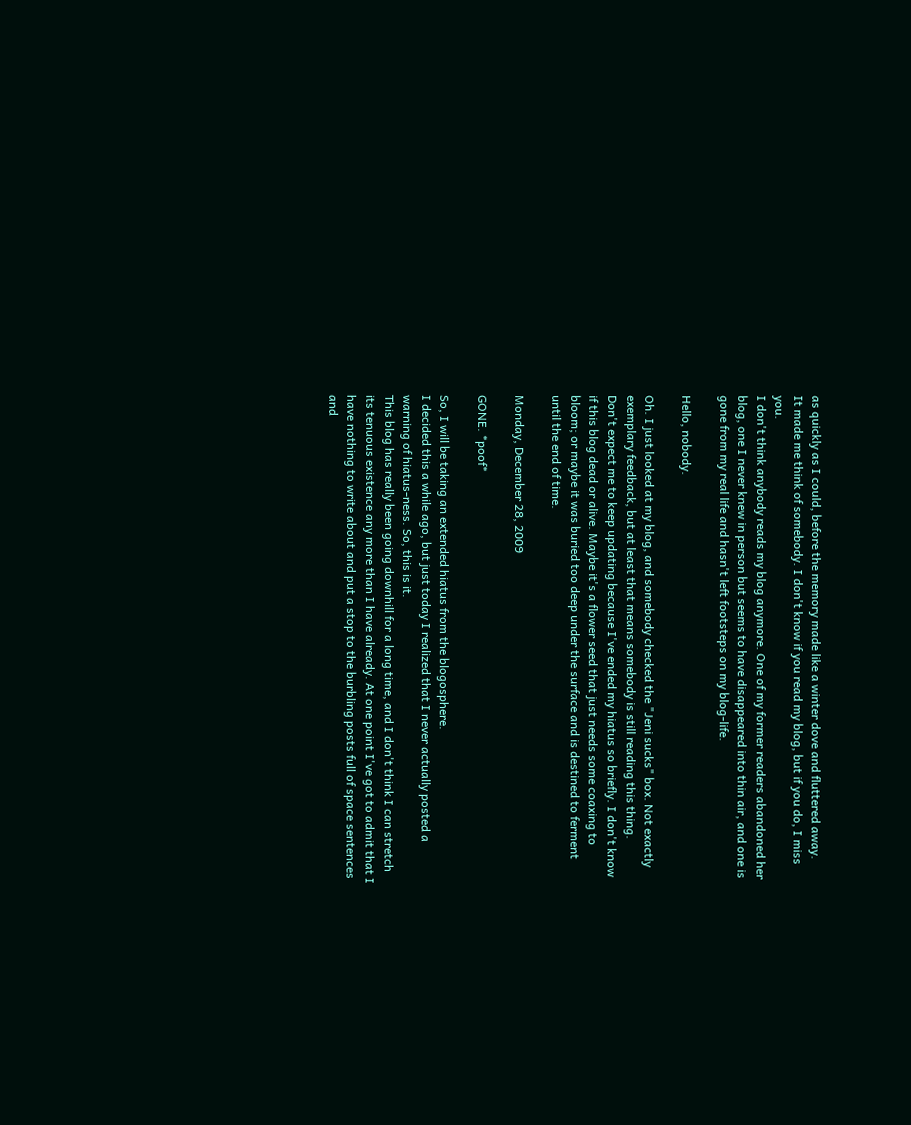as quickly as I could, before the memory made like a winter dove and fluttered away.
It made me think of somebody. I don't know if you read my blog, but if you do, I miss you.
I don't think anybody reads my blog anymore. One of my former readers abandoned her blog, one I never knew in person but seems to have disappeared into thin air, and one is gone from my real life and hasn't left footsteps on my blog-life.

Hello, nobody.

Oh. I just looked at my blog, and somebody checked the "Jeni sucks" box. Not exactly exemplary feedback, but at least that means somebody is still reading this thing.
Don't expect me to keep updating because I've ended my hiatus so briefly. I don't know if this blog dead or alive. Maybe it's a flower seed that just needs some coaxing to bloom; or maybe it was buried too deep under the surface and is destined to ferment until the end of time.

Monday, December 28, 2009

GONE. *poof*

So, I will be taking an extended hiatus from the blogosphere.
I decided this a while ago, but just today I realized that I never actually posted a warning of hiatus-ness. So, this is it.
This blog has really been going downhill for a long time, and I don't think I can stretch its tenuous existence any more than I have already. At one point I've got to admit that I have nothing to write about and put a stop to the burbling posts full of space sentences and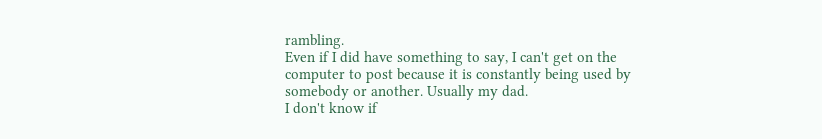rambling.
Even if I did have something to say, I can't get on the computer to post because it is constantly being used by somebody or another. Usually my dad.
I don't know if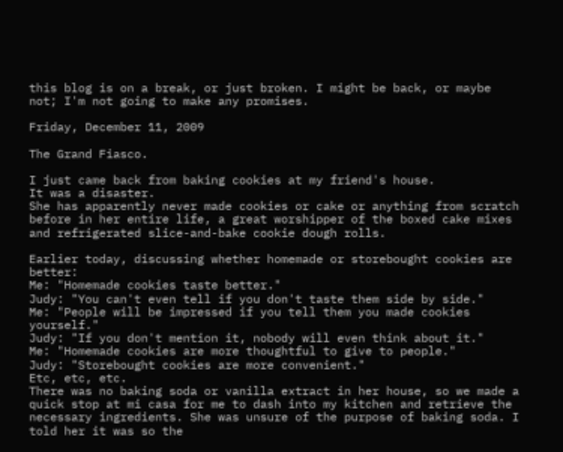this blog is on a break, or just broken. I might be back, or maybe not; I'm not going to make any promises.

Friday, December 11, 2009

The Grand Fiasco.

I just came back from baking cookies at my friend's house.
It was a disaster.
She has apparently never made cookies or cake or anything from scratch before in her entire life, a great worshipper of the boxed cake mixes and refrigerated slice-and-bake cookie dough rolls.

Earlier today, discussing whether homemade or storebought cookies are better:
Me: "Homemade cookies taste better."
Judy: "You can't even tell if you don't taste them side by side."
Me: "People will be impressed if you tell them you made cookies yourself."
Judy: "If you don't mention it, nobody will even think about it."
Me: "Homemade cookies are more thoughtful to give to people."
Judy: "Storebought cookies are more convenient."
Etc, etc, etc.
There was no baking soda or vanilla extract in her house, so we made a quick stop at mi casa for me to dash into my kitchen and retrieve the necessary ingredients. She was unsure of the purpose of baking soda. I told her it was so the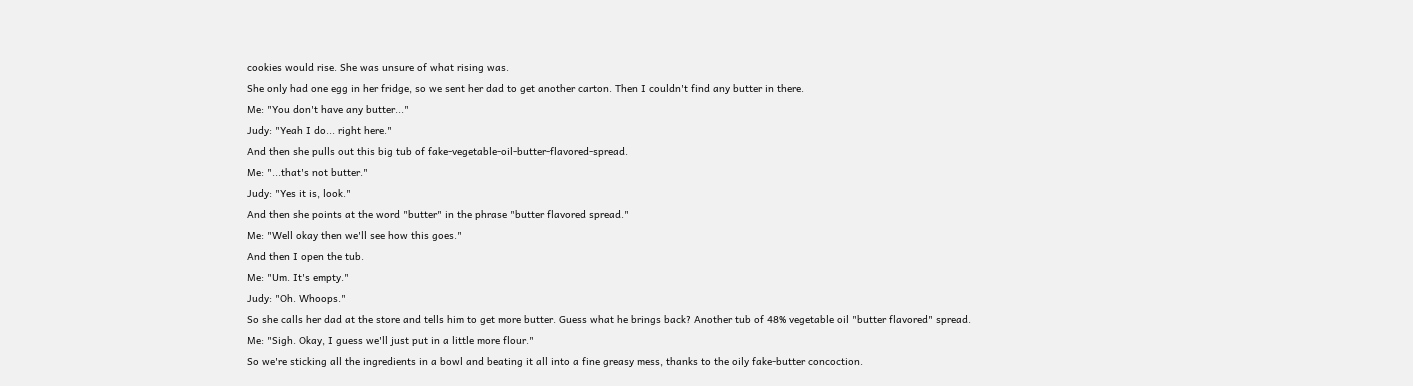cookies would rise. She was unsure of what rising was.
She only had one egg in her fridge, so we sent her dad to get another carton. Then I couldn't find any butter in there.
Me: "You don't have any butter..."
Judy: "Yeah I do... right here."
And then she pulls out this big tub of fake-vegetable-oil-butter-flavored-spread.
Me: "...that's not butter."
Judy: "Yes it is, look."
And then she points at the word "butter" in the phrase "butter flavored spread."
Me: "Well okay then we'll see how this goes."
And then I open the tub.
Me: "Um. It's empty."
Judy: "Oh. Whoops."
So she calls her dad at the store and tells him to get more butter. Guess what he brings back? Another tub of 48% vegetable oil "butter flavored" spread.
Me: "Sigh. Okay, I guess we'll just put in a little more flour."
So we're sticking all the ingredients in a bowl and beating it all into a fine greasy mess, thanks to the oily fake-butter concoction.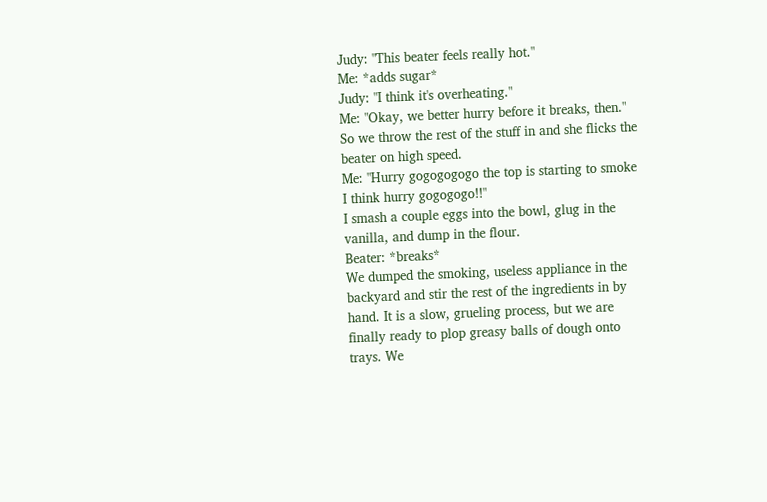Judy: "This beater feels really hot."
Me: *adds sugar*
Judy: "I think it's overheating."
Me: "Okay, we better hurry before it breaks, then."
So we throw the rest of the stuff in and she flicks the beater on high speed.
Me: "Hurry gogogogogo the top is starting to smoke I think hurry gogogogo!!"
I smash a couple eggs into the bowl, glug in the vanilla, and dump in the flour.
Beater: *breaks*
We dumped the smoking, useless appliance in the backyard and stir the rest of the ingredients in by hand. It is a slow, grueling process, but we are finally ready to plop greasy balls of dough onto trays. We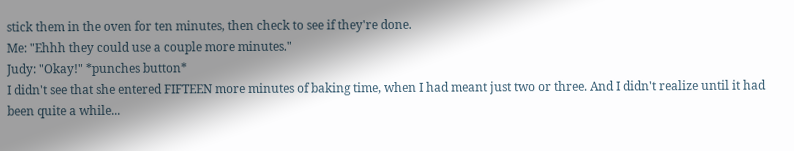stick them in the oven for ten minutes, then check to see if they're done.
Me: "Ehhh they could use a couple more minutes."
Judy: "Okay!" *punches button*
I didn't see that she entered FIFTEEN more minutes of baking time, when I had meant just two or three. And I didn't realize until it had been quite a while...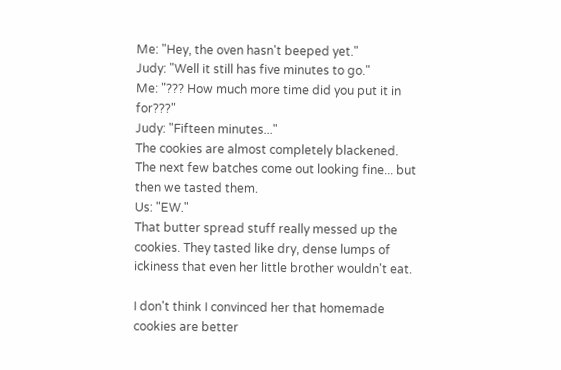Me: "Hey, the oven hasn't beeped yet."
Judy: "Well it still has five minutes to go."
Me: "??? How much more time did you put it in for???"
Judy: "Fifteen minutes..."
The cookies are almost completely blackened.
The next few batches come out looking fine... but then we tasted them.
Us: "EW."
That butter spread stuff really messed up the cookies. They tasted like dry, dense lumps of ickiness that even her little brother wouldn't eat.

I don't think I convinced her that homemade cookies are better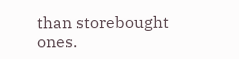than storebought ones.